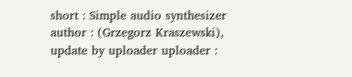short : Simple audio synthesizer author : (Grzegorz Kraszewski), update by uploader uploader :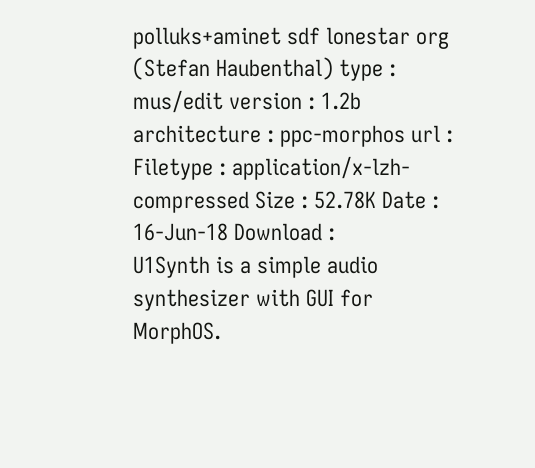polluks+aminet sdf lonestar org (Stefan Haubenthal) type : mus/edit version : 1.2b architecture : ppc-morphos url : Filetype : application/x-lzh-compressed Size : 52.78K Date : 16-Jun-18 Download :
U1Synth is a simple audio synthesizer with GUI for MorphOS.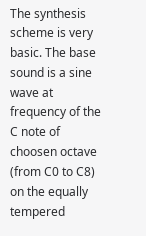The synthesis scheme is very basic. The base sound is a sine wave at frequency of the C note of choosen octave (from C0 to C8) on the equally tempered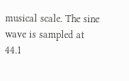musical scale. The sine wave is sampled at 44.1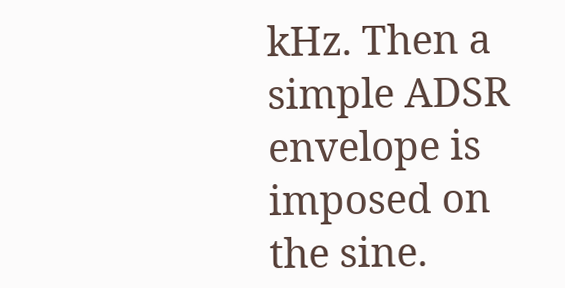kHz. Then a simple ADSR envelope is imposed on the sine.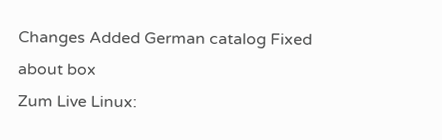Changes Added German catalog Fixed about box
Zum Live Linux: